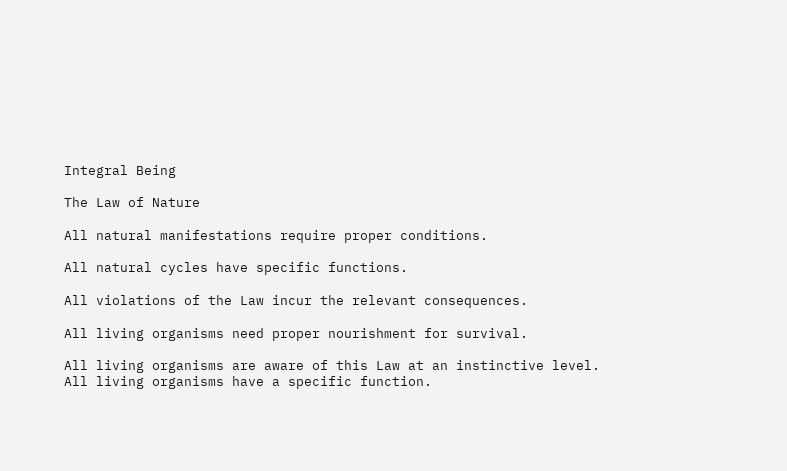Integral Being

The Law of Nature

All natural manifestations require proper conditions.

All natural cycles have specific functions.

All violations of the Law incur the relevant consequences.

All living organisms need proper nourishment for survival.

All living organisms are aware of this Law at an instinctive level. All living organisms have a specific function.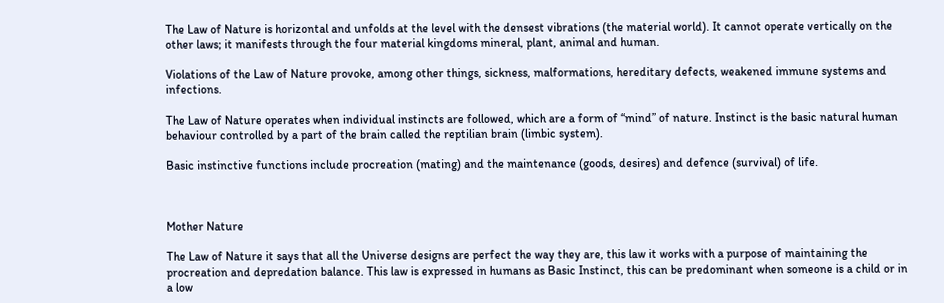The Law of Nature is horizontal and unfolds at the level with the densest vibrations (the material world). It cannot operate vertically on the other laws; it manifests through the four material kingdoms mineral, plant, animal and human.

Violations of the Law of Nature provoke, among other things, sickness, malformations, hereditary defects, weakened immune systems and infections.

The Law of Nature operates when individual instincts are followed, which are a form of “mind” of nature. Instinct is the basic natural human behaviour controlled by a part of the brain called the reptilian brain (limbic system).

Basic instinctive functions include procreation (mating) and the maintenance (goods, desires) and defence (survival) of life.



Mother Nature

The Law of Nature it says that all the Universe designs are perfect the way they are, this law it works with a purpose of maintaining the procreation and depredation balance. This law is expressed in humans as Basic Instinct, this can be predominant when someone is a child or in a low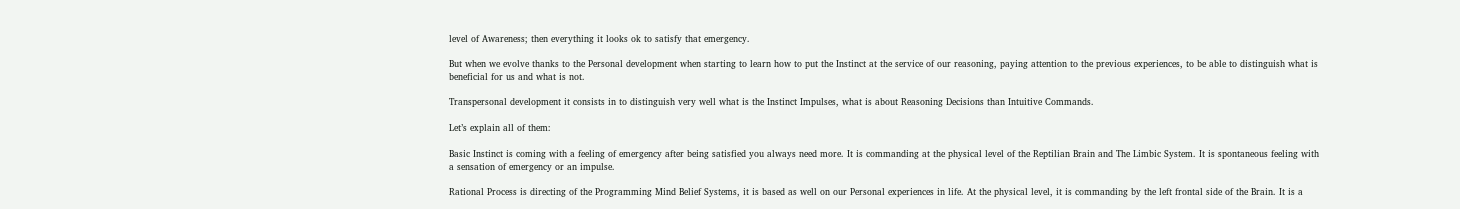level of Awareness; then everything it looks ok to satisfy that emergency.

But when we evolve thanks to the Personal development when starting to learn how to put the Instinct at the service of our reasoning, paying attention to the previous experiences, to be able to distinguish what is beneficial for us and what is not.

Transpersonal development it consists in to distinguish very well what is the Instinct Impulses, what is about Reasoning Decisions than Intuitive Commands.

Let’s explain all of them:

Basic Instinct is coming with a feeling of emergency after being satisfied you always need more. It is commanding at the physical level of the Reptilian Brain and The Limbic System. It is spontaneous feeling with a sensation of emergency or an impulse.

Rational Process is directing of the Programming Mind Belief Systems, it is based as well on our Personal experiences in life. At the physical level, it is commanding by the left frontal side of the Brain. It is a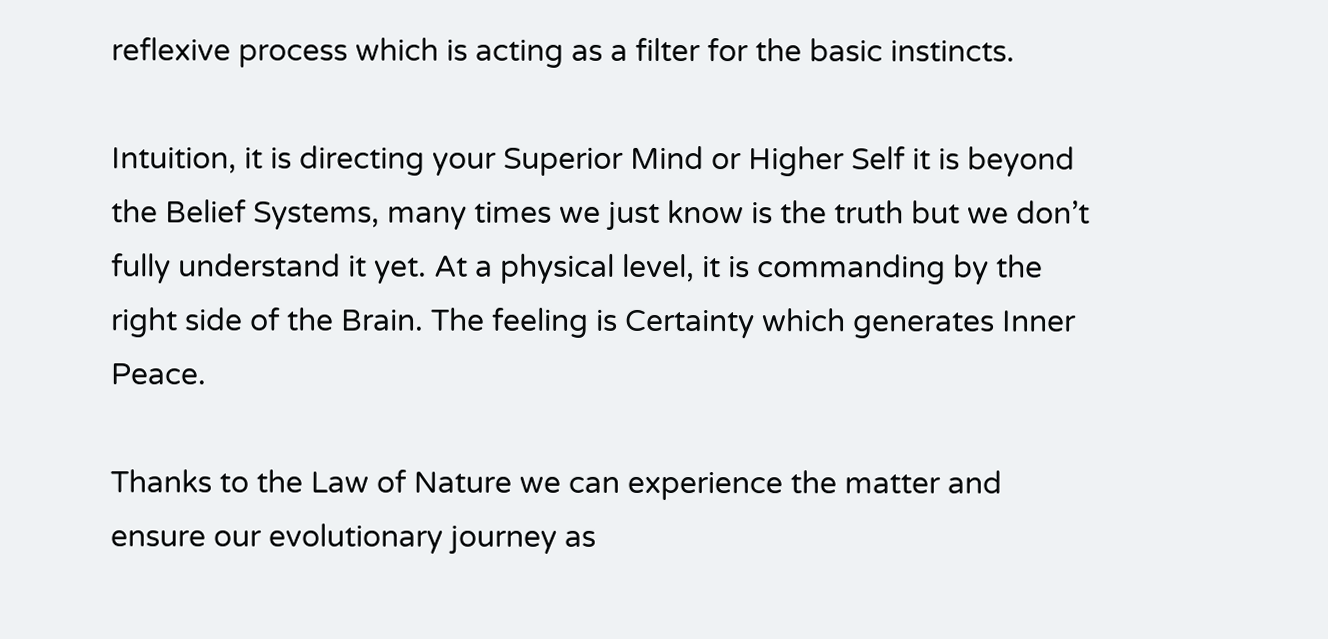reflexive process which is acting as a filter for the basic instincts.

Intuition, it is directing your Superior Mind or Higher Self it is beyond the Belief Systems, many times we just know is the truth but we don’t fully understand it yet. At a physical level, it is commanding by the right side of the Brain. The feeling is Certainty which generates Inner Peace.

Thanks to the Law of Nature we can experience the matter and ensure our evolutionary journey as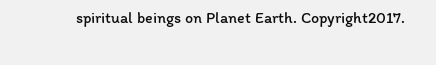spiritual beings on Planet Earth. Copyright2017.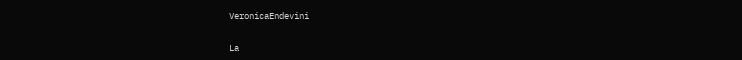VeronicaEndevini


La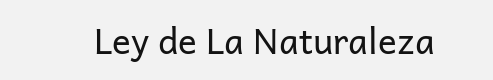Ley de La Naturaleza